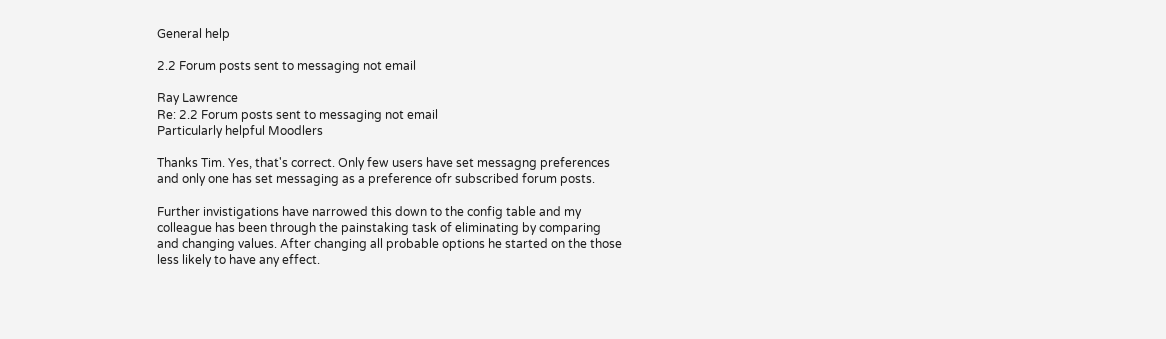General help

2.2 Forum posts sent to messaging not email

Ray Lawrence
Re: 2.2 Forum posts sent to messaging not email
Particularly helpful Moodlers

Thanks Tim. Yes, that's correct. Only few users have set messagng preferences and only one has set messaging as a preference ofr subscribed forum posts.

Further invistigations have narrowed this down to the config table and my colleague has been through the painstaking task of eliminating by comparing and changing values. After changing all probable options he started on the those less likely to have any effect.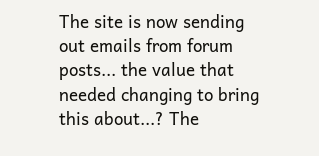The site is now sending out emails from forum posts... the value that needed changing to bring this about...? The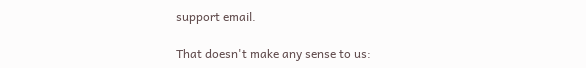support email.

That doesn't make any sense to us: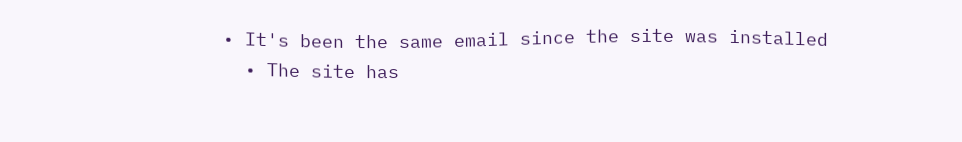• It's been the same email since the site was installed
  • The site has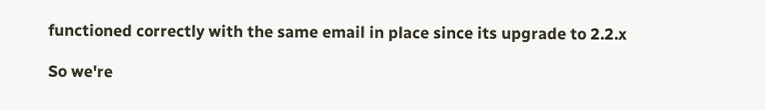functioned correctly with the same email in place since its upgrade to 2.2.x

So we're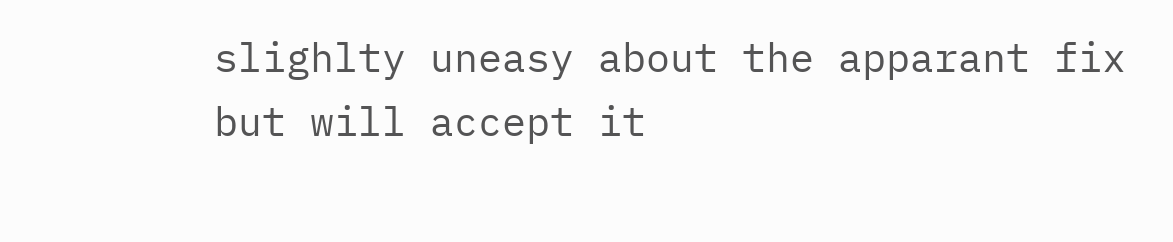slighlty uneasy about the apparant fix but will accept it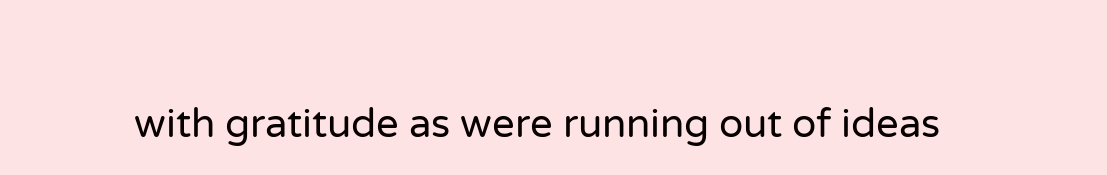with gratitude as were running out of ideas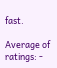fast.

Average of ratings: -